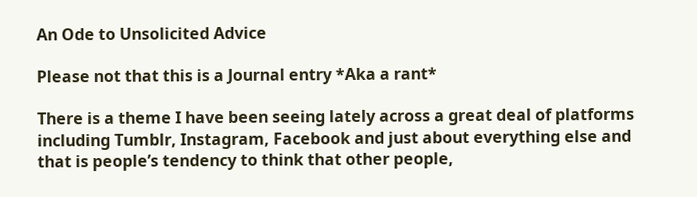An Ode to Unsolicited Advice

Please not that this is a Journal entry *Aka a rant*

There is a theme I have been seeing lately across a great deal of platforms including Tumblr, Instagram, Facebook and just about everything else and that is people’s tendency to think that other people,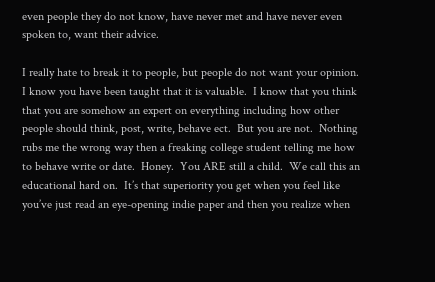even people they do not know, have never met and have never even spoken to, want their advice.

I really hate to break it to people, but people do not want your opinion.  I know you have been taught that it is valuable.  I know that you think that you are somehow an expert on everything including how other people should think, post, write, behave ect.  But you are not.  Nothing rubs me the wrong way then a freaking college student telling me how to behave write or date.  Honey.  You ARE still a child.  We call this an educational hard on.  It’s that superiority you get when you feel like you’ve just read an eye-opening indie paper and then you realize when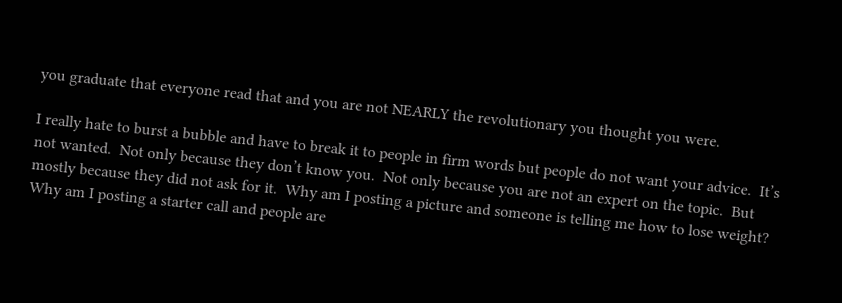you graduate that everyone read that and you are not NEARLY the revolutionary you thought you were.

I really hate to burst a bubble and have to break it to people in firm words but people do not want your advice.  It’s not wanted.  Not only because they don’t know you.  Not only because you are not an expert on the topic.  But mostly because they did not ask for it.  Why am I posting a picture and someone is telling me how to lose weight?  Why am I posting a starter call and people are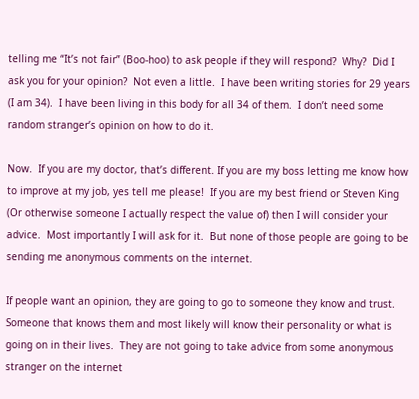telling me “It’s not fair” (Boo-hoo) to ask people if they will respond?  Why?  Did I ask you for your opinion?  Not even a little.  I have been writing stories for 29 years (I am 34).  I have been living in this body for all 34 of them.  I don’t need some random stranger’s opinion on how to do it.

Now.  If you are my doctor, that’s different. If you are my boss letting me know how to improve at my job, yes tell me please!  If you are my best friend or Steven King (Or otherwise someone I actually respect the value of) then I will consider your advice.  Most importantly I will ask for it.  But none of those people are going to be sending me anonymous comments on the internet.

If people want an opinion, they are going to go to someone they know and trust.  Someone that knows them and most likely will know their personality or what is going on in their lives.  They are not going to take advice from some anonymous stranger on the internet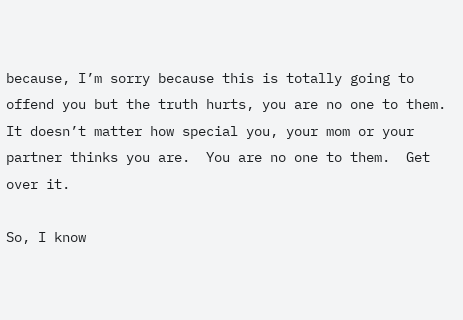because, I’m sorry because this is totally going to offend you but the truth hurts, you are no one to them.  It doesn’t matter how special you, your mom or your partner thinks you are.  You are no one to them.  Get over it.

So, I know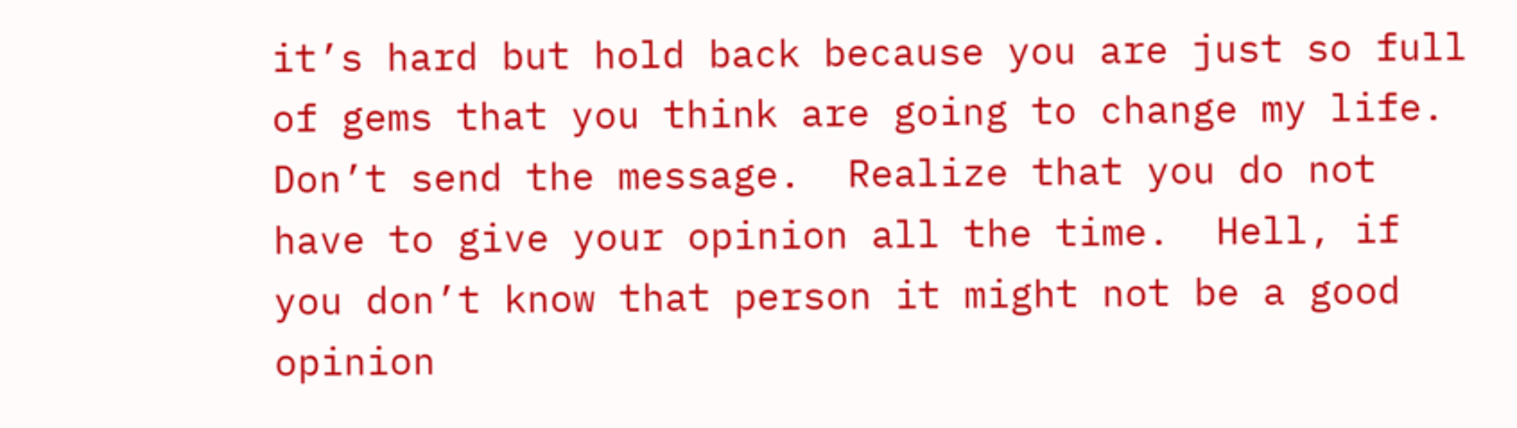it’s hard but hold back because you are just so full of gems that you think are going to change my life.  Don’t send the message.  Realize that you do not have to give your opinion all the time.  Hell, if you don’t know that person it might not be a good opinion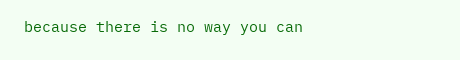because there is no way you can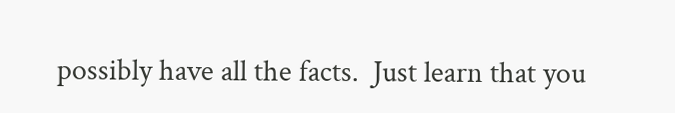possibly have all the facts.  Just learn that you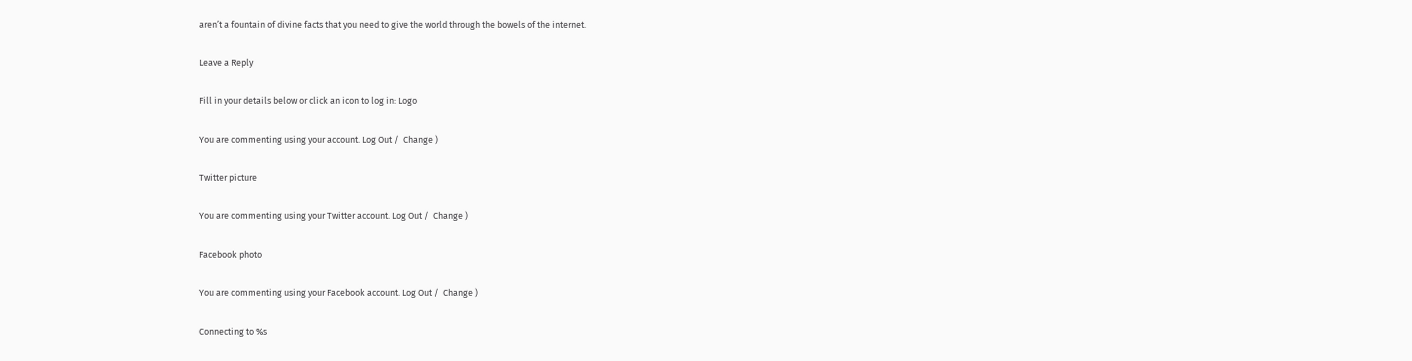aren’t a fountain of divine facts that you need to give the world through the bowels of the internet.

Leave a Reply

Fill in your details below or click an icon to log in: Logo

You are commenting using your account. Log Out /  Change )

Twitter picture

You are commenting using your Twitter account. Log Out /  Change )

Facebook photo

You are commenting using your Facebook account. Log Out /  Change )

Connecting to %s